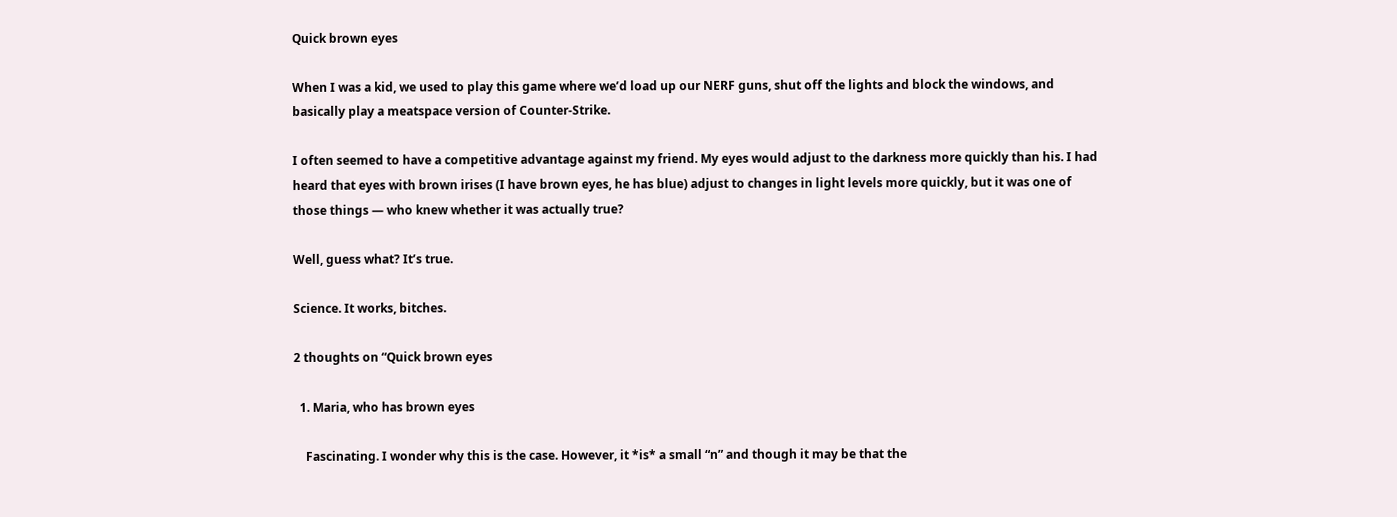Quick brown eyes

When I was a kid, we used to play this game where we’d load up our NERF guns, shut off the lights and block the windows, and basically play a meatspace version of Counter-Strike.

I often seemed to have a competitive advantage against my friend. My eyes would adjust to the darkness more quickly than his. I had heard that eyes with brown irises (I have brown eyes, he has blue) adjust to changes in light levels more quickly, but it was one of those things — who knew whether it was actually true?

Well, guess what? It’s true.

Science. It works, bitches.

2 thoughts on “Quick brown eyes

  1. Maria, who has brown eyes

    Fascinating. I wonder why this is the case. However, it *is* a small “n” and though it may be that the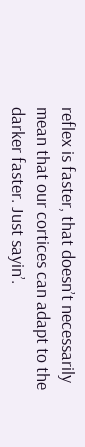reflex is faster, that doesn’t necessarily mean that our cortices can adapt to the darker faster. Just sayin’.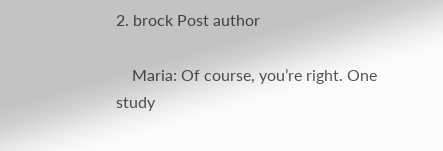2. brock Post author

    Maria: Of course, you’re right. One study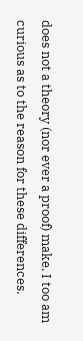does not a theory (nor ever a proof) make. I too am curious as to the reason for these differences.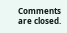Comments are closed.